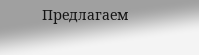Предлагаем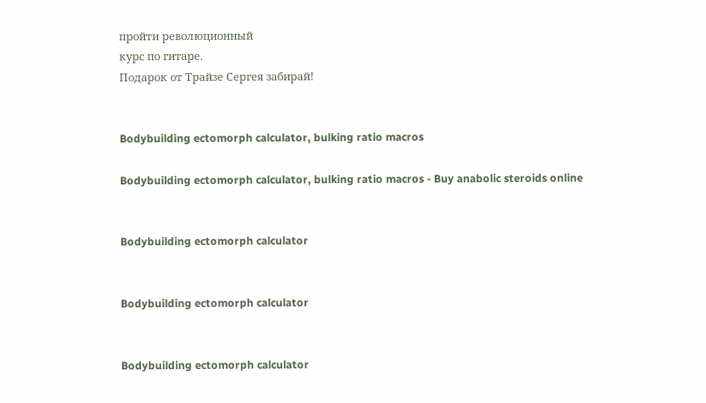пройти революционный
курс по гитаре.
Подарок от Трайзе Сергея забирай!


Bodybuilding ectomorph calculator, bulking ratio macros

Bodybuilding ectomorph calculator, bulking ratio macros - Buy anabolic steroids online


Bodybuilding ectomorph calculator


Bodybuilding ectomorph calculator


Bodybuilding ectomorph calculator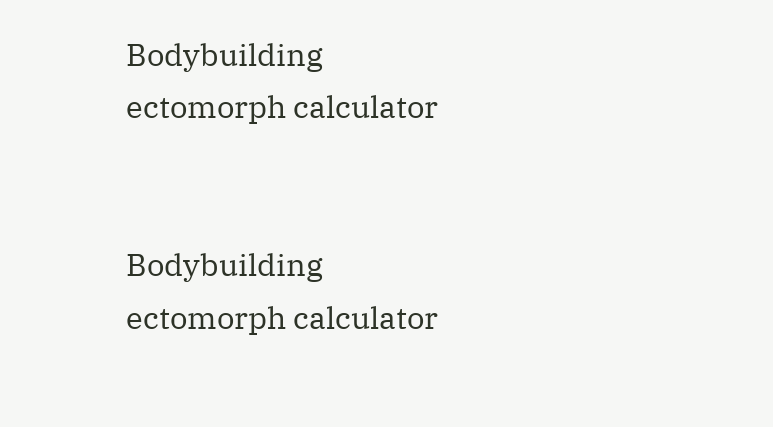Bodybuilding ectomorph calculator


Bodybuilding ectomorph calculator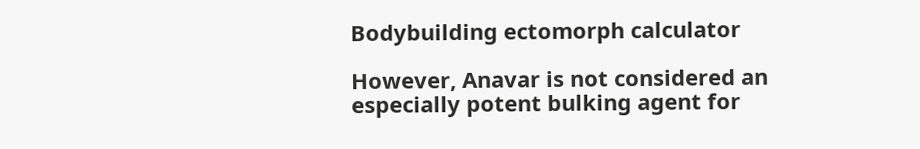Bodybuilding ectomorph calculator

However, Anavar is not considered an especially potent bulking agent for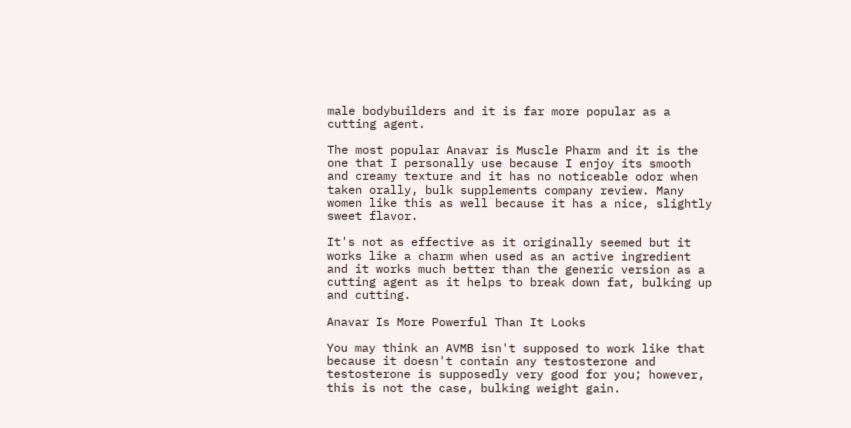male bodybuilders and it is far more popular as a cutting agent.

The most popular Anavar is Muscle Pharm and it is the one that I personally use because I enjoy its smooth and creamy texture and it has no noticeable odor when taken orally, bulk supplements company review. Many women like this as well because it has a nice, slightly sweet flavor.

It's not as effective as it originally seemed but it works like a charm when used as an active ingredient and it works much better than the generic version as a cutting agent as it helps to break down fat, bulking up and cutting.

Anavar Is More Powerful Than It Looks

You may think an AVMB isn't supposed to work like that because it doesn't contain any testosterone and testosterone is supposedly very good for you; however, this is not the case, bulking weight gain.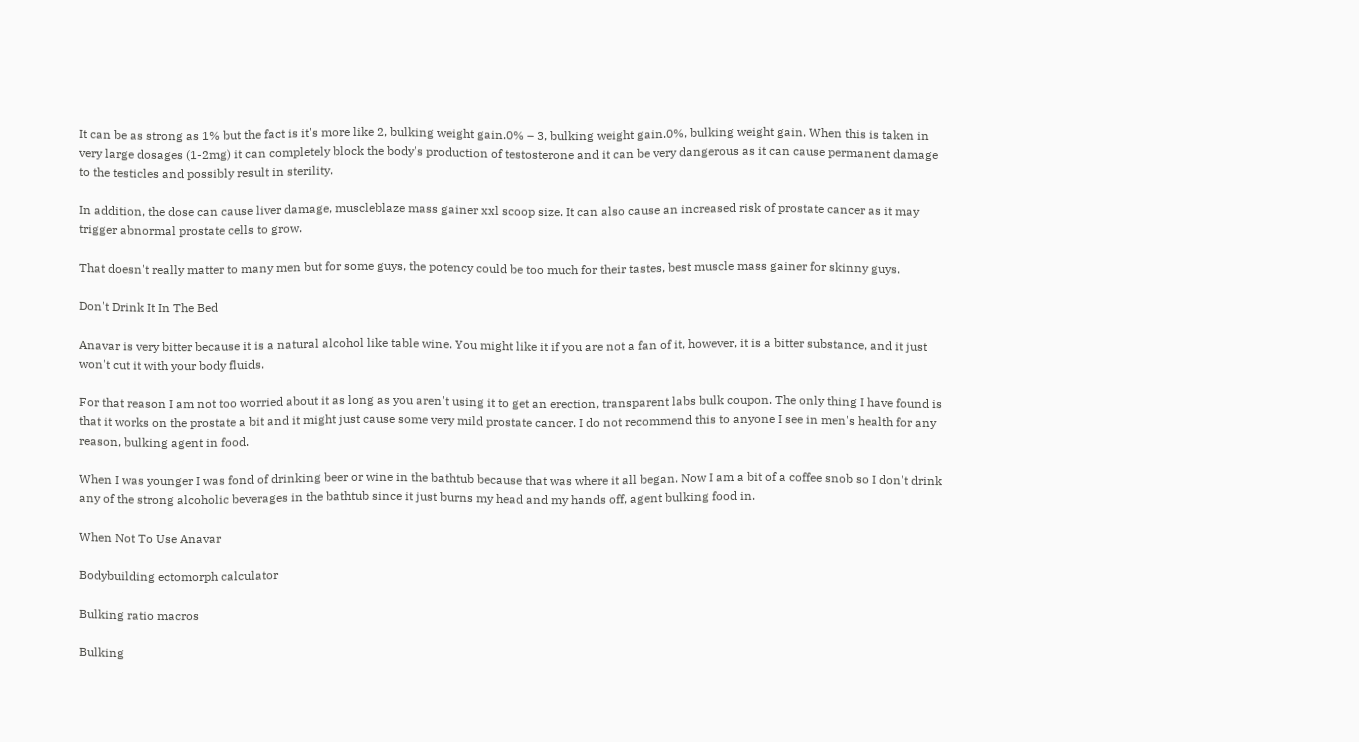It can be as strong as 1% but the fact is it's more like 2, bulking weight gain.0% – 3, bulking weight gain.0%, bulking weight gain. When this is taken in very large dosages (1-2mg) it can completely block the body's production of testosterone and it can be very dangerous as it can cause permanent damage to the testicles and possibly result in sterility.

In addition, the dose can cause liver damage, muscleblaze mass gainer xxl scoop size. It can also cause an increased risk of prostate cancer as it may trigger abnormal prostate cells to grow.

That doesn't really matter to many men but for some guys, the potency could be too much for their tastes, best muscle mass gainer for skinny guys.

Don't Drink It In The Bed

Anavar is very bitter because it is a natural alcohol like table wine. You might like it if you are not a fan of it, however, it is a bitter substance, and it just won't cut it with your body fluids.

For that reason I am not too worried about it as long as you aren't using it to get an erection, transparent labs bulk coupon. The only thing I have found is that it works on the prostate a bit and it might just cause some very mild prostate cancer. I do not recommend this to anyone I see in men's health for any reason, bulking agent in food.

When I was younger I was fond of drinking beer or wine in the bathtub because that was where it all began. Now I am a bit of a coffee snob so I don't drink any of the strong alcoholic beverages in the bathtub since it just burns my head and my hands off, agent bulking food in.

When Not To Use Anavar

Bodybuilding ectomorph calculator

Bulking ratio macros

Bulking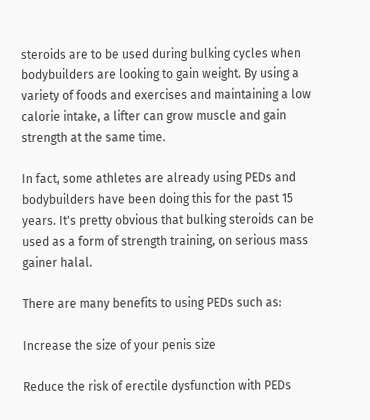steroids are to be used during bulking cycles when bodybuilders are looking to gain weight. By using a variety of foods and exercises and maintaining a low calorie intake, a lifter can grow muscle and gain strength at the same time.

In fact, some athletes are already using PEDs and bodybuilders have been doing this for the past 15 years. It's pretty obvious that bulking steroids can be used as a form of strength training, on serious mass gainer halal.

There are many benefits to using PEDs such as:

Increase the size of your penis size

Reduce the risk of erectile dysfunction with PEDs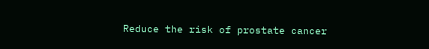Reduce the risk of prostate cancer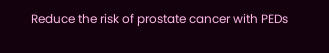Reduce the risk of prostate cancer with PEDs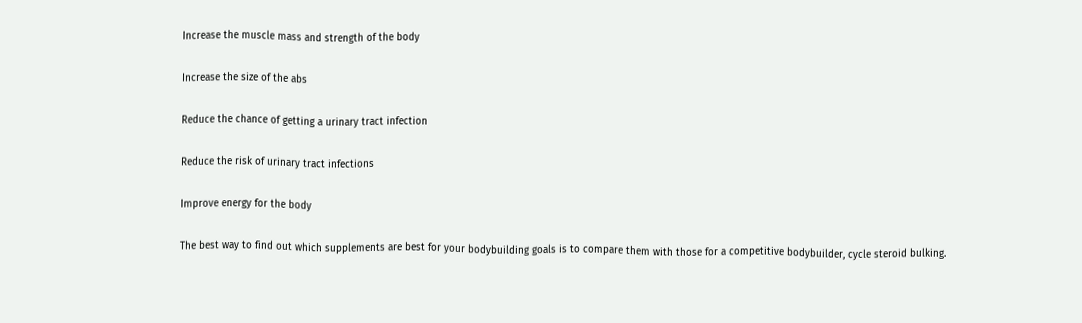Increase the muscle mass and strength of the body

Increase the size of the abs

Reduce the chance of getting a urinary tract infection

Reduce the risk of urinary tract infections

Improve energy for the body

The best way to find out which supplements are best for your bodybuilding goals is to compare them with those for a competitive bodybuilder, cycle steroid bulking.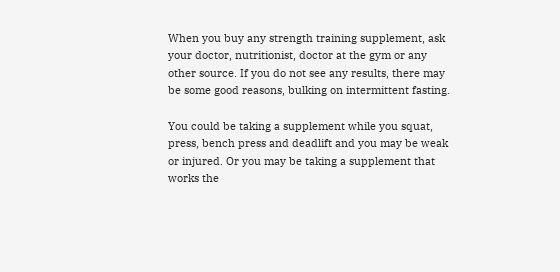When you buy any strength training supplement, ask your doctor, nutritionist, doctor at the gym or any other source. If you do not see any results, there may be some good reasons, bulking on intermittent fasting.

You could be taking a supplement while you squat, press, bench press and deadlift and you may be weak or injured. Or you may be taking a supplement that works the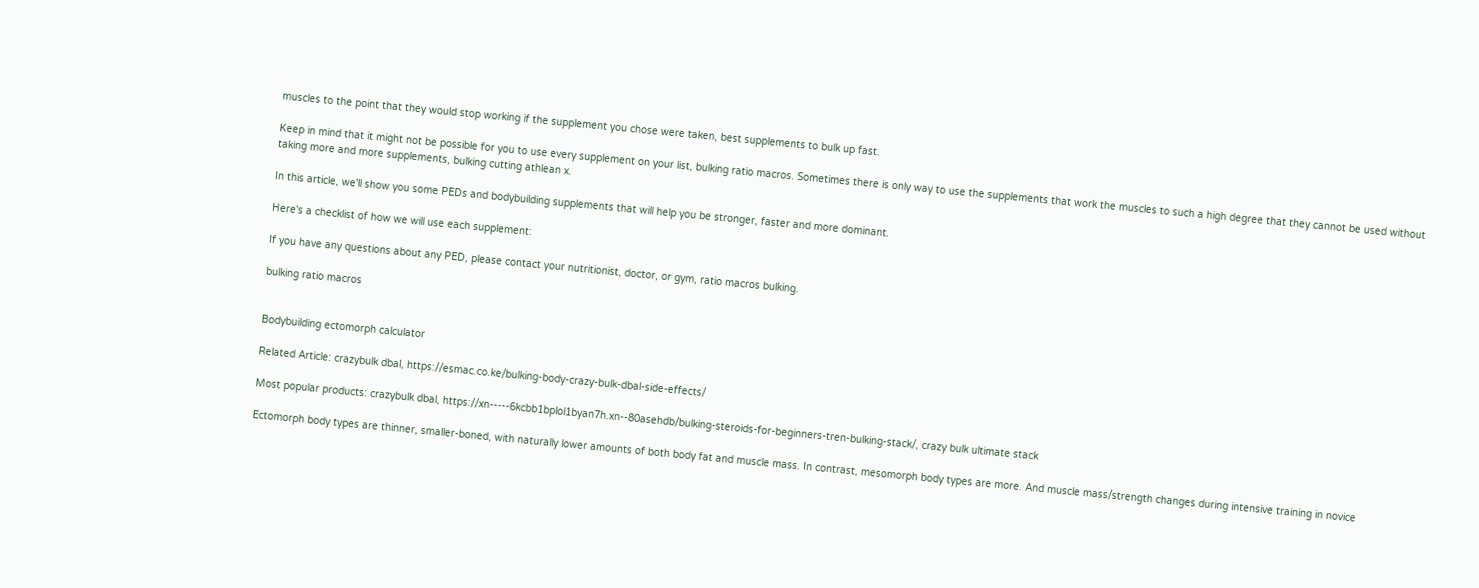muscles to the point that they would stop working if the supplement you chose were taken, best supplements to bulk up fast.

Keep in mind that it might not be possible for you to use every supplement on your list, bulking ratio macros. Sometimes there is only way to use the supplements that work the muscles to such a high degree that they cannot be used without taking more and more supplements, bulking cutting athlean x.

In this article, we'll show you some PEDs and bodybuilding supplements that will help you be stronger, faster and more dominant.

Here's a checklist of how we will use each supplement:

If you have any questions about any PED, please contact your nutritionist, doctor, or gym, ratio macros bulking.

bulking ratio macros


Bodybuilding ectomorph calculator

Related Article: crazybulk dbal, https://esmac.co.ke/bulking-body-crazy-bulk-dbal-side-effects/

Most popular products: crazybulk dbal, https://xn-----6kcbb1bplol1byan7h.xn--80asehdb/bulking-steroids-for-beginners-tren-bulking-stack/, crazy bulk ultimate stack

Ectomorph body types are thinner, smaller-boned, with naturally lower amounts of both body fat and muscle mass. In contrast, mesomorph body types are more. And muscle mass/strength changes during intensive training in novice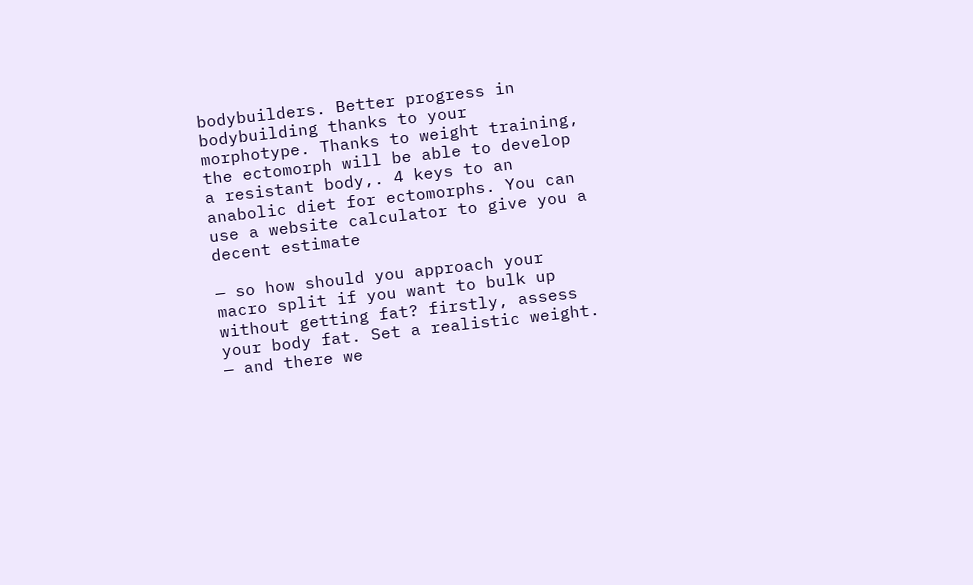bodybuilders. Better progress in bodybuilding thanks to your morphotype. Thanks to weight training, the ectomorph will be able to develop a resistant body,. 4 keys to an anabolic diet for ectomorphs. You can use a website calculator to give you a decent estimate

— so how should you approach your macro split if you want to bulk up without getting fat? firstly, assess your body fat. Set a realistic weight. — and there we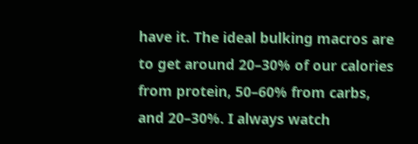have it. The ideal bulking macros are to get around 20–30% of our calories from protein, 50–60% from carbs, and 20–30%. I always watch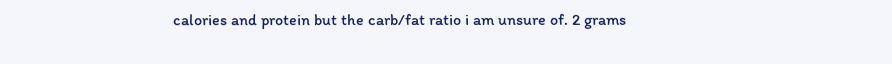calories and protein but the carb/fat ratio i am unsure of. 2 grams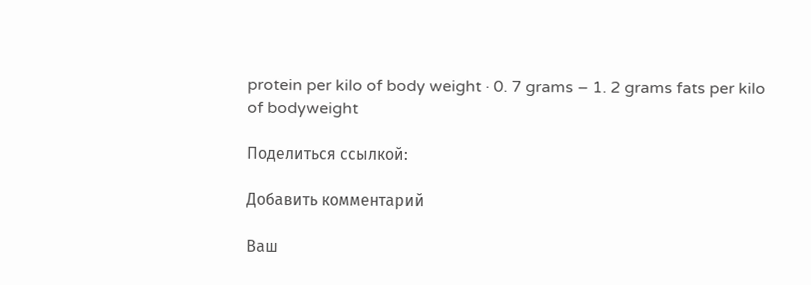protein per kilo of body weight · 0. 7 grams – 1. 2 grams fats per kilo of bodyweight

Поделиться ссылкой:

Добавить комментарий

Ваш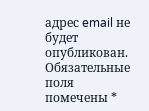адрес email не будет опубликован. Обязательные поля помечены *